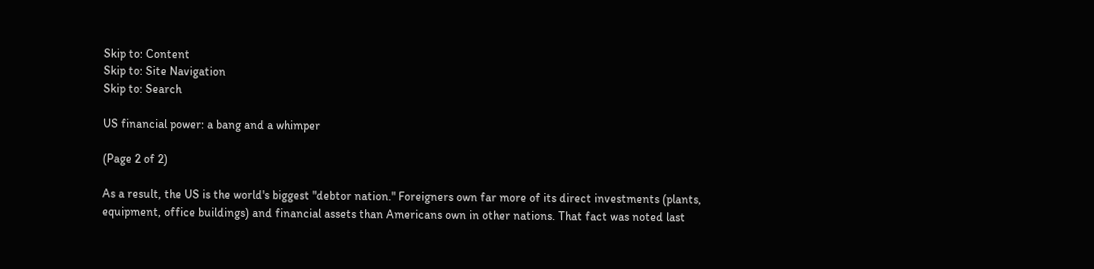Skip to: Content
Skip to: Site Navigation
Skip to: Search

US financial power: a bang and a whimper

(Page 2 of 2)

As a result, the US is the world's biggest "debtor nation." Foreigners own far more of its direct investments (plants, equipment, office buildings) and financial assets than Americans own in other nations. That fact was noted last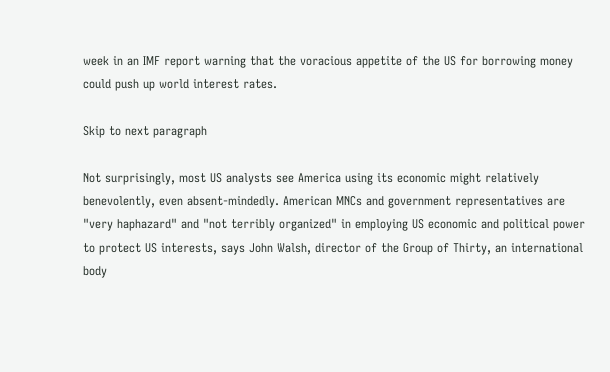week in an IMF report warning that the voracious appetite of the US for borrowing money could push up world interest rates.

Skip to next paragraph

Not surprisingly, most US analysts see America using its economic might relatively benevolently, even absent-mindedly. American MNCs and government representatives are "very haphazard" and "not terribly organized" in employing US economic and political power to protect US interests, says John Walsh, director of the Group of Thirty, an international body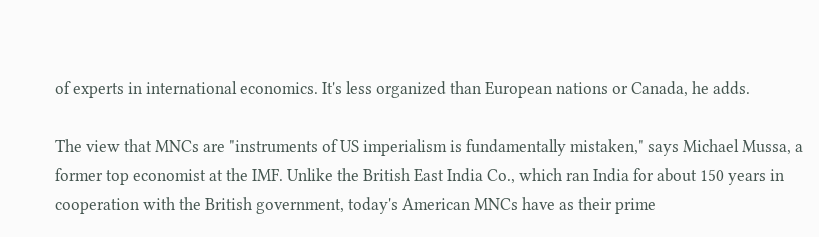of experts in international economics. It's less organized than European nations or Canada, he adds.

The view that MNCs are "instruments of US imperialism is fundamentally mistaken," says Michael Mussa, a former top economist at the IMF. Unlike the British East India Co., which ran India for about 150 years in cooperation with the British government, today's American MNCs have as their prime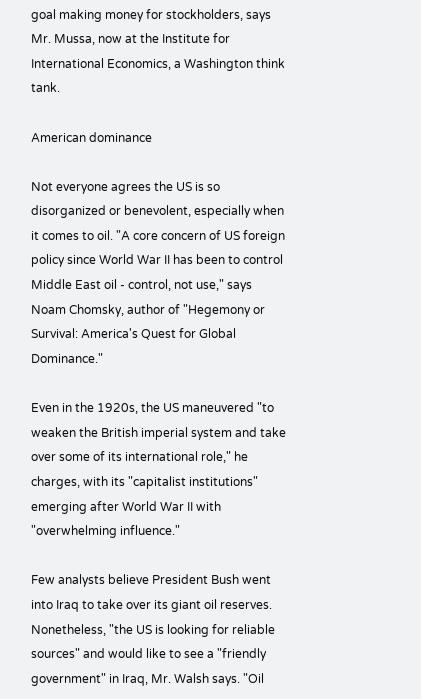goal making money for stockholders, says Mr. Mussa, now at the Institute for International Economics, a Washington think tank.

American dominance

Not everyone agrees the US is so disorganized or benevolent, especially when it comes to oil. "A core concern of US foreign policy since World War II has been to control Middle East oil - control, not use," says Noam Chomsky, author of "Hegemony or Survival: America's Quest for Global Dominance."

Even in the 1920s, the US maneuvered "to weaken the British imperial system and take over some of its international role," he charges, with its "capitalist institutions" emerging after World War II with "overwhelming influence."

Few analysts believe President Bush went into Iraq to take over its giant oil reserves. Nonetheless, "the US is looking for reliable sources" and would like to see a "friendly government" in Iraq, Mr. Walsh says. "Oil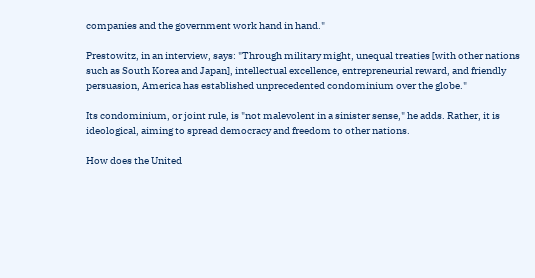companies and the government work hand in hand."

Prestowitz, in an interview, says: "Through military might, unequal treaties [with other nations such as South Korea and Japan], intellectual excellence, entrepreneurial reward, and friendly persuasion, America has established unprecedented condominium over the globe."

Its condominium, or joint rule, is "not malevolent in a sinister sense," he adds. Rather, it is ideological, aiming to spread democracy and freedom to other nations.

How does the United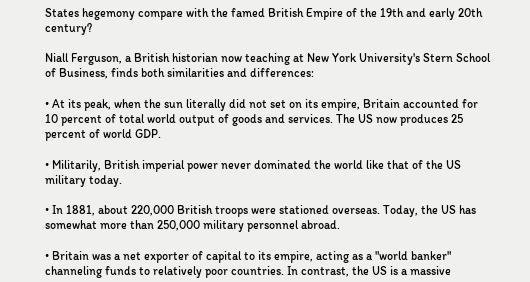States hegemony compare with the famed British Empire of the 19th and early 20th century?

Niall Ferguson, a British historian now teaching at New York University's Stern School of Business, finds both similarities and differences:

• At its peak, when the sun literally did not set on its empire, Britain accounted for 10 percent of total world output of goods and services. The US now produces 25 percent of world GDP.

• Militarily, British imperial power never dominated the world like that of the US military today.

• In 1881, about 220,000 British troops were stationed overseas. Today, the US has somewhat more than 250,000 military personnel abroad.

• Britain was a net exporter of capital to its empire, acting as a "world banker" channeling funds to relatively poor countries. In contrast, the US is a massive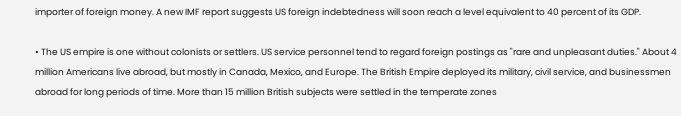importer of foreign money. A new IMF report suggests US foreign indebtedness will soon reach a level equivalent to 40 percent of its GDP.

• The US empire is one without colonists or settlers. US service personnel tend to regard foreign postings as "rare and unpleasant duties." About 4 million Americans live abroad, but mostly in Canada, Mexico, and Europe. The British Empire deployed its military, civil service, and businessmen abroad for long periods of time. More than 15 million British subjects were settled in the temperate zones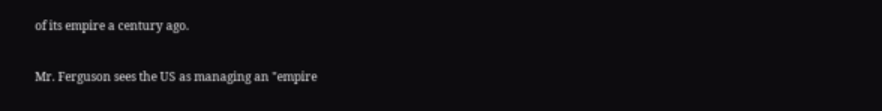of its empire a century ago.

Mr. Ferguson sees the US as managing an "empire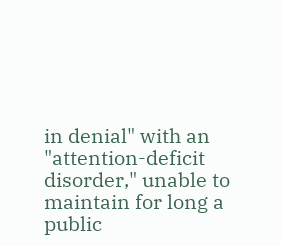in denial" with an "attention-deficit disorder," unable to maintain for long a public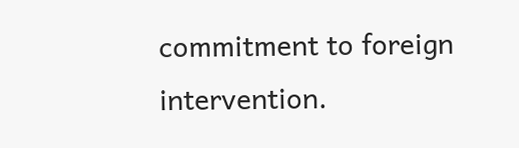commitment to foreign intervention.